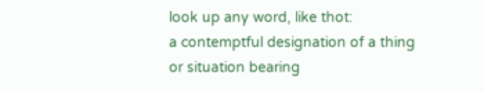look up any word, like thot:
a contemptful designation of a thing or situation bearing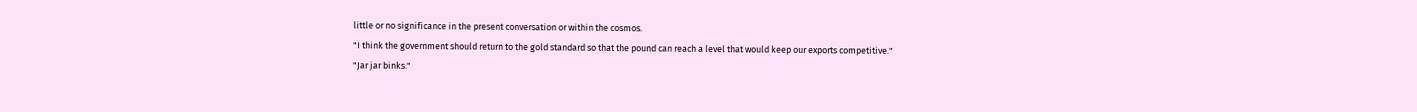little or no significance in the present conversation or within the cosmos.
"I think the government should return to the gold standard so that the pound can reach a level that would keep our exports competitive."
"Jar jar binks."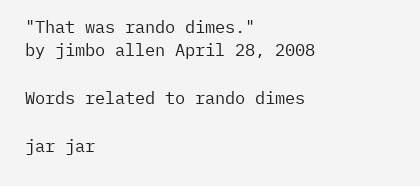"That was rando dimes."
by jimbo allen April 28, 2008

Words related to rando dimes

jar jar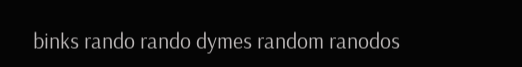binks rando rando dymes random ranodos